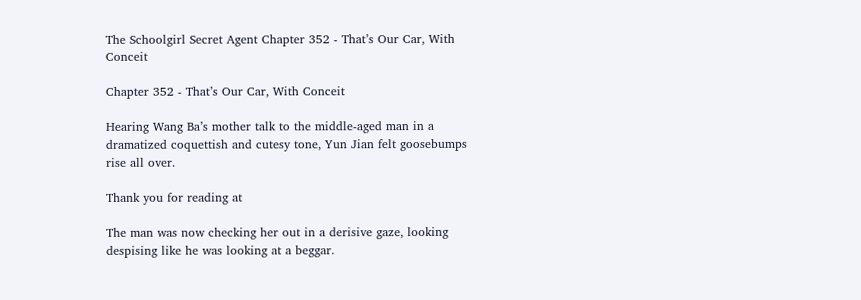The Schoolgirl Secret Agent Chapter 352 - That’s Our Car, With Conceit

Chapter 352 - That’s Our Car, With Conceit

Hearing Wang Ba’s mother talk to the middle-aged man in a dramatized coquettish and cutesy tone, Yun Jian felt goosebumps rise all over.

Thank you for reading at

The man was now checking her out in a derisive gaze, looking despising like he was looking at a beggar.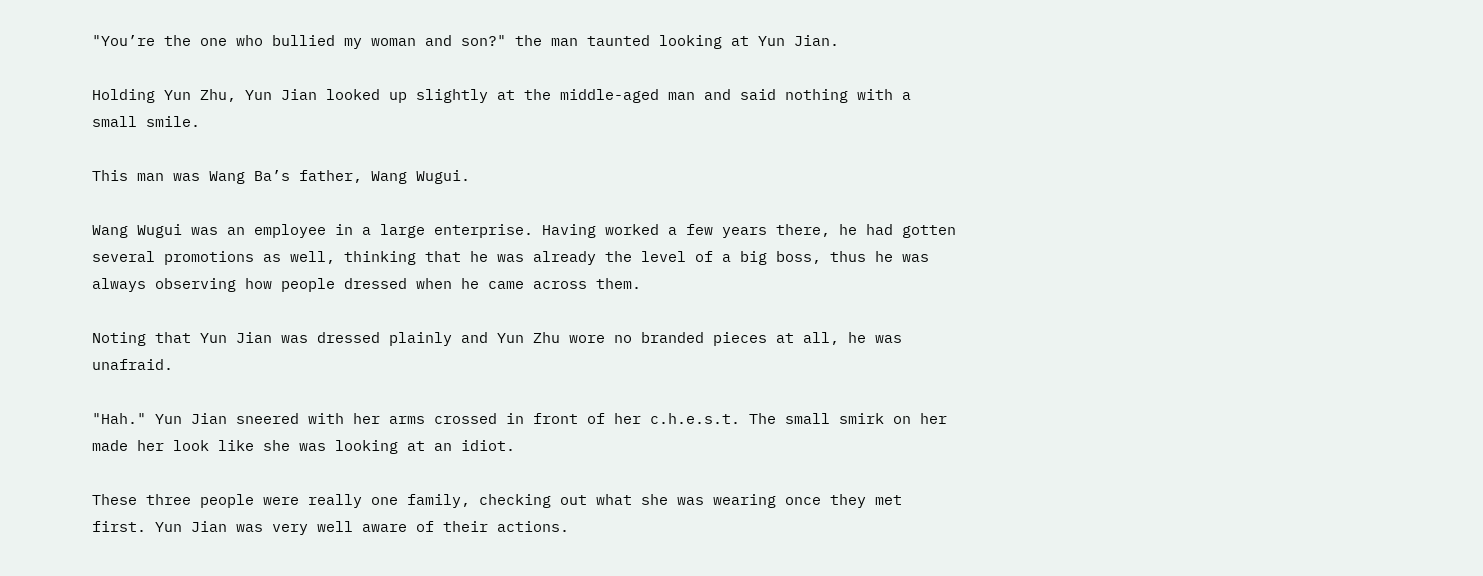"You’re the one who bullied my woman and son?" the man taunted looking at Yun Jian.

Holding Yun Zhu, Yun Jian looked up slightly at the middle-aged man and said nothing with a small smile.

This man was Wang Ba’s father, Wang Wugui.

Wang Wugui was an employee in a large enterprise. Having worked a few years there, he had gotten several promotions as well, thinking that he was already the level of a big boss, thus he was always observing how people dressed when he came across them.

Noting that Yun Jian was dressed plainly and Yun Zhu wore no branded pieces at all, he was unafraid.

"Hah." Yun Jian sneered with her arms crossed in front of her c.h.e.s.t. The small smirk on her made her look like she was looking at an idiot.

These three people were really one family, checking out what she was wearing once they met first. Yun Jian was very well aware of their actions.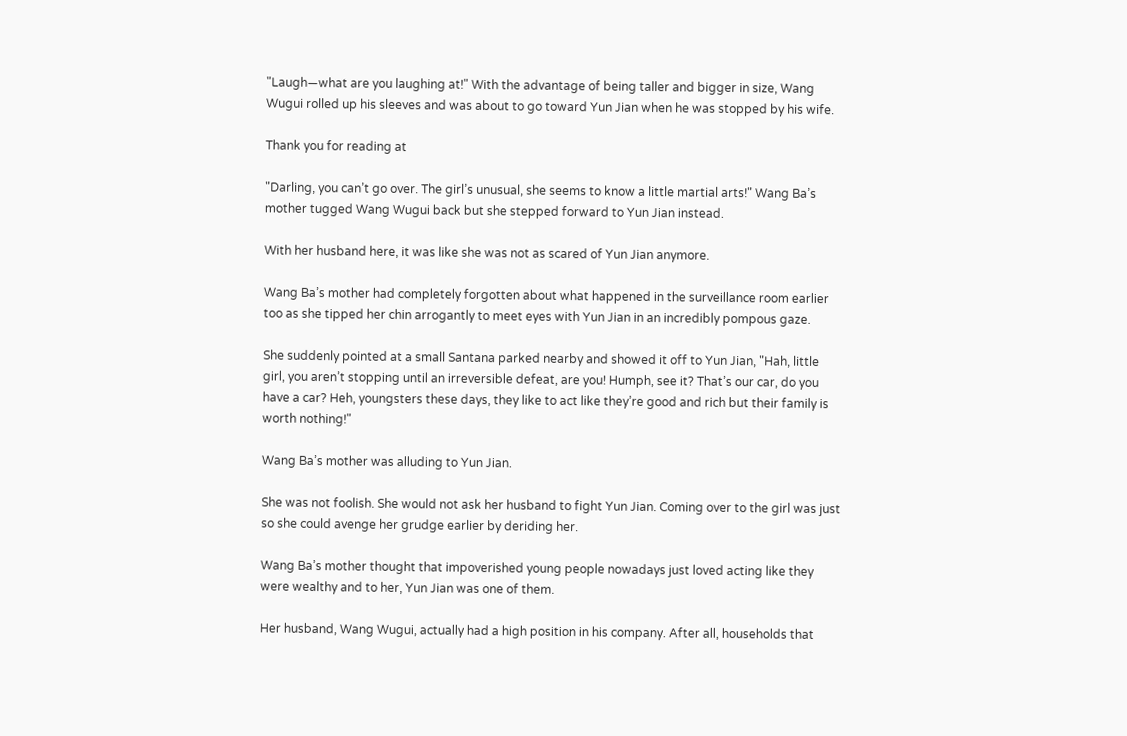"Laugh—what are you laughing at!" With the advantage of being taller and bigger in size, Wang Wugui rolled up his sleeves and was about to go toward Yun Jian when he was stopped by his wife.

Thank you for reading at

"Darling, you can’t go over. The girl’s unusual, she seems to know a little martial arts!" Wang Ba’s mother tugged Wang Wugui back but she stepped forward to Yun Jian instead.

With her husband here, it was like she was not as scared of Yun Jian anymore.

Wang Ba’s mother had completely forgotten about what happened in the surveillance room earlier too as she tipped her chin arrogantly to meet eyes with Yun Jian in an incredibly pompous gaze.

She suddenly pointed at a small Santana parked nearby and showed it off to Yun Jian, "Hah, little girl, you aren’t stopping until an irreversible defeat, are you! Humph, see it? That’s our car, do you have a car? Heh, youngsters these days, they like to act like they’re good and rich but their family is worth nothing!"

Wang Ba’s mother was alluding to Yun Jian.

She was not foolish. She would not ask her husband to fight Yun Jian. Coming over to the girl was just so she could avenge her grudge earlier by deriding her.

Wang Ba’s mother thought that impoverished young people nowadays just loved acting like they were wealthy and to her, Yun Jian was one of them.

Her husband, Wang Wugui, actually had a high position in his company. After all, households that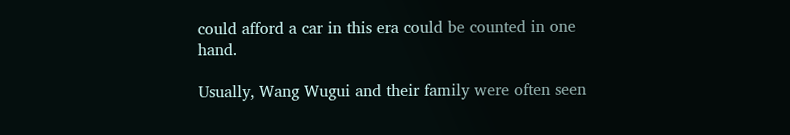could afford a car in this era could be counted in one hand.

Usually, Wang Wugui and their family were often seen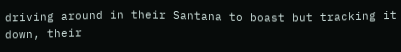driving around in their Santana to boast but tracking it down, their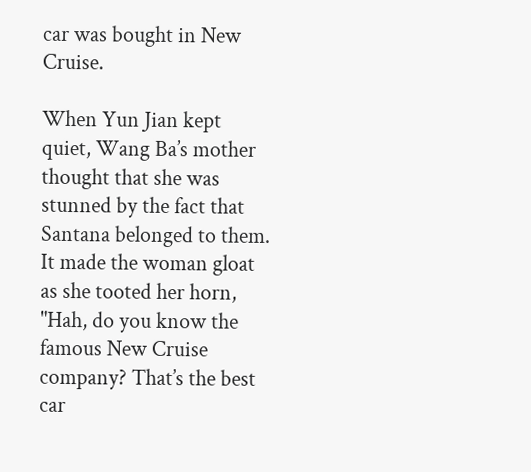car was bought in New Cruise.

When Yun Jian kept quiet, Wang Ba’s mother thought that she was stunned by the fact that Santana belonged to them. It made the woman gloat as she tooted her horn, "Hah, do you know the famous New Cruise company? That’s the best car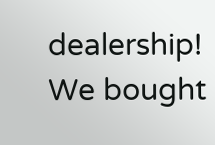dealership! We bought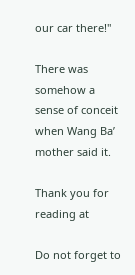our car there!"

There was somehow a sense of conceit when Wang Ba’ mother said it.

Thank you for reading at

Do not forget to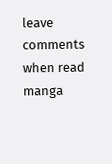leave comments when read manga